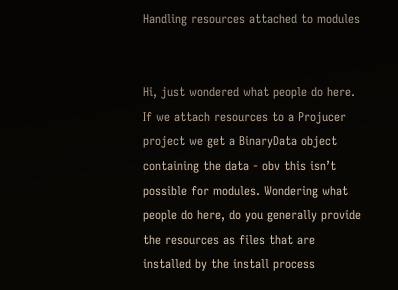Handling resources attached to modules


Hi, just wondered what people do here. If we attach resources to a Projucer project we get a BinaryData object containing the data - obv this isn’t possible for modules. Wondering what people do here, do you generally provide the resources as files that are installed by the install process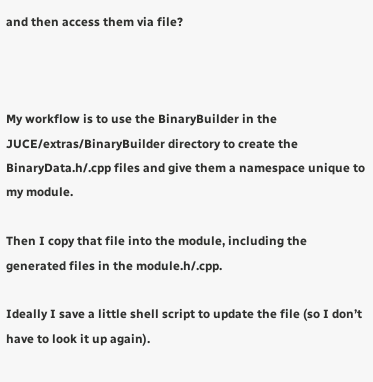and then access them via file?



My workflow is to use the BinaryBuilder in the JUCE/extras/BinaryBuilder directory to create the BinaryData.h/.cpp files and give them a namespace unique to my module.

Then I copy that file into the module, including the generated files in the module.h/.cpp.

Ideally I save a little shell script to update the file (so I don’t have to look it up again).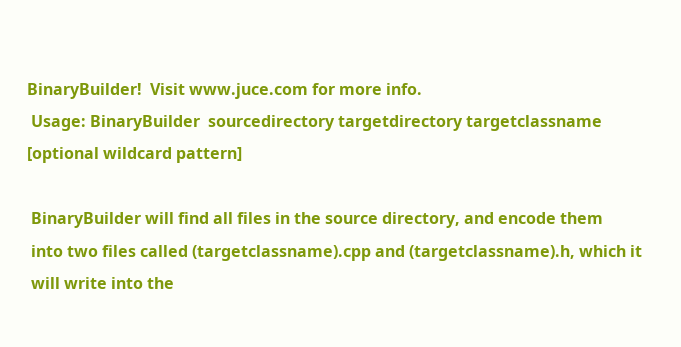BinaryBuilder!  Visit www.juce.com for more info.
 Usage: BinaryBuilder  sourcedirectory targetdirectory targetclassname [optional wildcard pattern]

 BinaryBuilder will find all files in the source directory, and encode them
 into two files called (targetclassname).cpp and (targetclassname).h, which it
 will write into the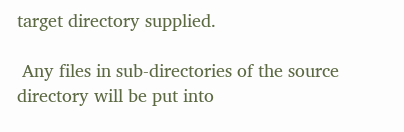target directory supplied.

 Any files in sub-directories of the source directory will be put into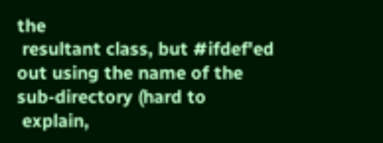the
 resultant class, but #ifdef'ed out using the name of the sub-directory (hard to
 explain,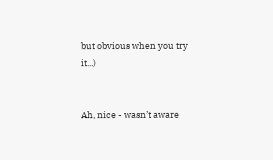but obvious when you try it...)


Ah, nice - wasn’t aware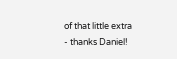of that little extra - thanks Daniel!